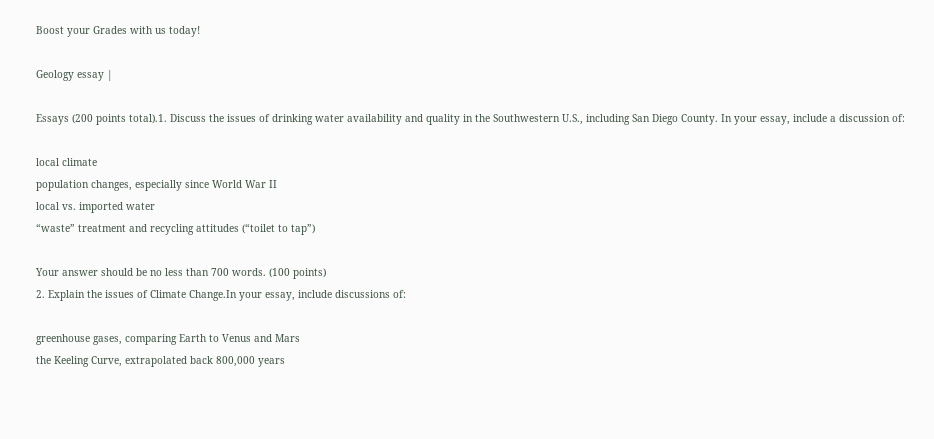Boost your Grades with us today!

Geology essay |

Essays (200 points total).1. Discuss the issues of drinking water availability and quality in the Southwestern U.S., including San Diego County. In your essay, include a discussion of:

local climate
population changes, especially since World War II
local vs. imported water
“waste” treatment and recycling attitudes (“toilet to tap”)

Your answer should be no less than 700 words. (100 points)
2. Explain the issues of Climate Change.In your essay, include discussions of:

greenhouse gases, comparing Earth to Venus and Mars
the Keeling Curve, extrapolated back 800,000 years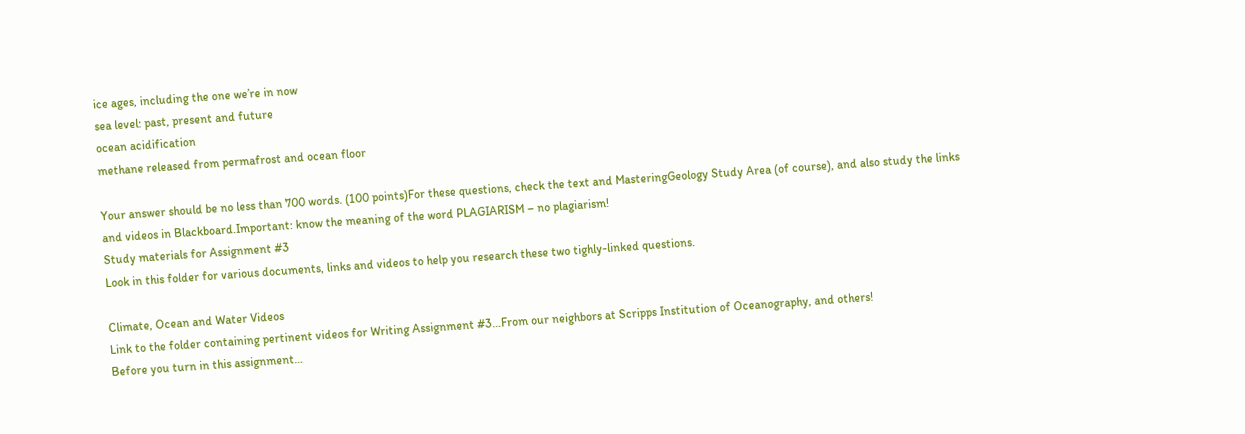ice ages, including the one we’re in now
sea level: past, present and future
ocean acidification
methane released from permafrost and ocean floor

Your answer should be no less than 700 words. (100 points)For these questions, check the text and MasteringGeology Study Area (of course), and also study the links and videos in Blackboard.Important: know the meaning of the word PLAGIARISM – no plagiarism!
Study materials for Assignment #3
Look in this folder for various documents, links and videos to help you research these two tighly-linked questions.

Climate, Ocean and Water Videos
Link to the folder containing pertinent videos for Writing Assignment #3…From our neighbors at Scripps Institution of Oceanography, and others!
Before you turn in this assignment…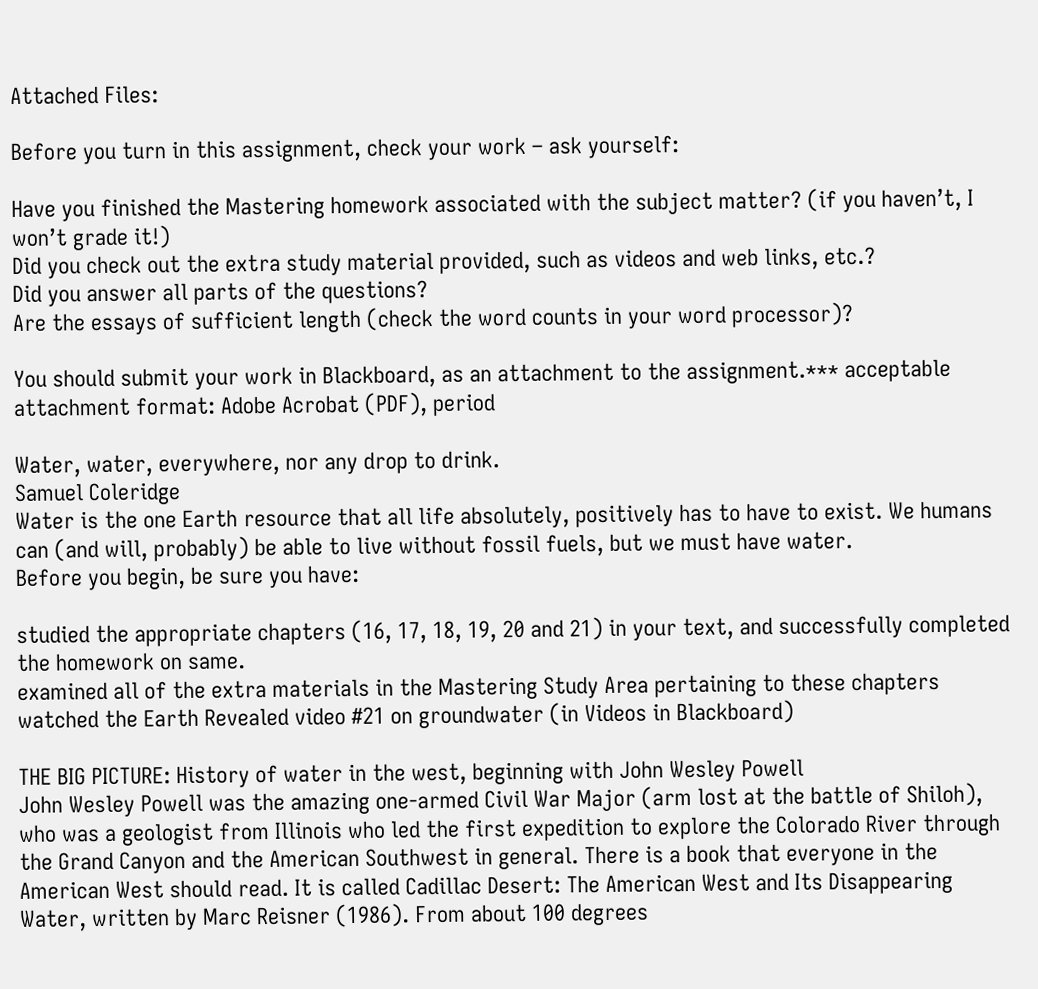Attached Files:

Before you turn in this assignment, check your work – ask yourself:

Have you finished the Mastering homework associated with the subject matter? (if you haven’t, I won’t grade it!)
Did you check out the extra study material provided, such as videos and web links, etc.?
Did you answer all parts of the questions?
Are the essays of sufficient length (check the word counts in your word processor)?

You should submit your work in Blackboard, as an attachment to the assignment.*** acceptable attachment format: Adobe Acrobat (PDF), period

Water, water, everywhere, nor any drop to drink.
Samuel Coleridge
Water is the one Earth resource that all life absolutely, positively has to have to exist. We humans can (and will, probably) be able to live without fossil fuels, but we must have water.
Before you begin, be sure you have:

studied the appropriate chapters (16, 17, 18, 19, 20 and 21) in your text, and successfully completed the homework on same.
examined all of the extra materials in the Mastering Study Area pertaining to these chapters
watched the Earth Revealed video #21 on groundwater (in Videos in Blackboard)

THE BIG PICTURE: History of water in the west, beginning with John Wesley Powell
John Wesley Powell was the amazing one-armed Civil War Major (arm lost at the battle of Shiloh), who was a geologist from Illinois who led the first expedition to explore the Colorado River through the Grand Canyon and the American Southwest in general. There is a book that everyone in the American West should read. It is called Cadillac Desert: The American West and Its Disappearing Water, written by Marc Reisner (1986). From about 100 degrees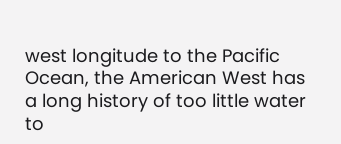west longitude to the Pacific Ocean, the American West has a long history of too little water to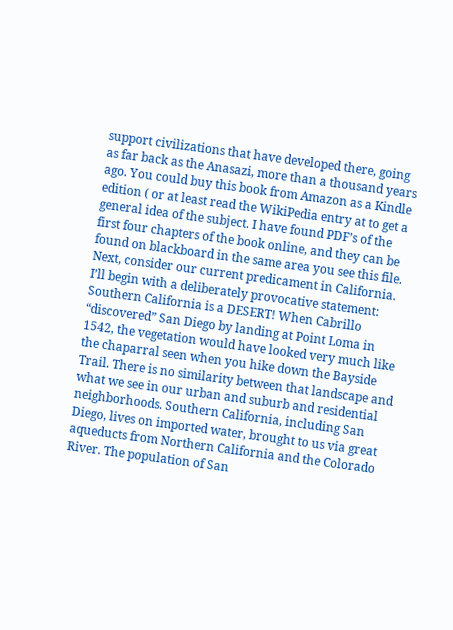support civilizations that have developed there, going as far back as the Anasazi, more than a thousand years ago. You could buy this book from Amazon as a Kindle edition ( or at least read the WikiPedia entry at to get a general idea of the subject. I have found PDF’s of the first four chapters of the book online, and they can be found on blackboard in the same area you see this file.
Next, consider our current predicament in California. I’ll begin with a deliberately provocative statement: Southern California is a DESERT! When Cabrillo “discovered” San Diego by landing at Point Loma in 1542, the vegetation would have looked very much like the chaparral seen when you hike down the Bayside Trail. There is no similarity between that landscape and what we see in our urban and suburb and residential neighborhoods. Southern California, including San Diego, lives on imported water, brought to us via great aqueducts from Northern California and the Colorado River. The population of San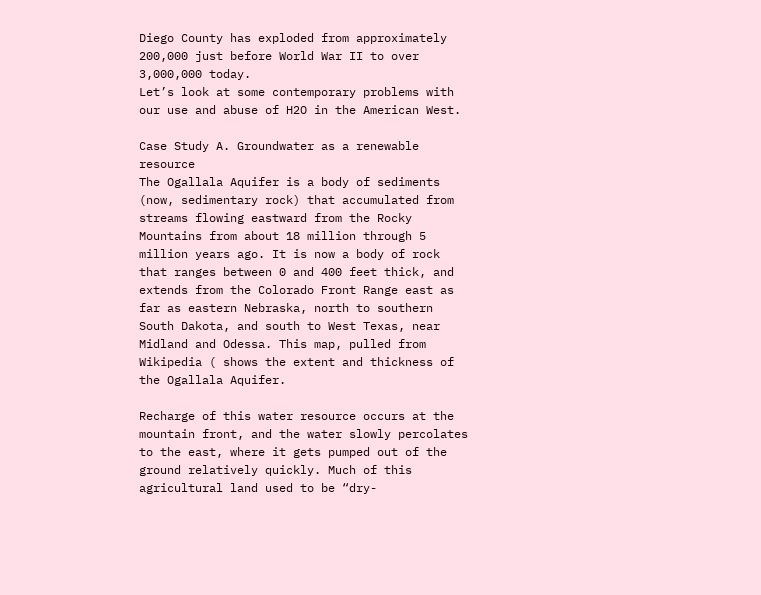Diego County has exploded from approximately 200,000 just before World War II to over 3,000,000 today.
Let’s look at some contemporary problems with our use and abuse of H2O in the American West.

Case Study A. Groundwater as a renewable resource
The Ogallala Aquifer is a body of sediments (now, sedimentary rock) that accumulated from streams flowing eastward from the Rocky Mountains from about 18 million through 5 million years ago. It is now a body of rock that ranges between 0 and 400 feet thick, and extends from the Colorado Front Range east as far as eastern Nebraska, north to southern South Dakota, and south to West Texas, near Midland and Odessa. This map, pulled from Wikipedia ( shows the extent and thickness of the Ogallala Aquifer.

Recharge of this water resource occurs at the mountain front, and the water slowly percolates to the east, where it gets pumped out of the ground relatively quickly. Much of this agricultural land used to be “dry-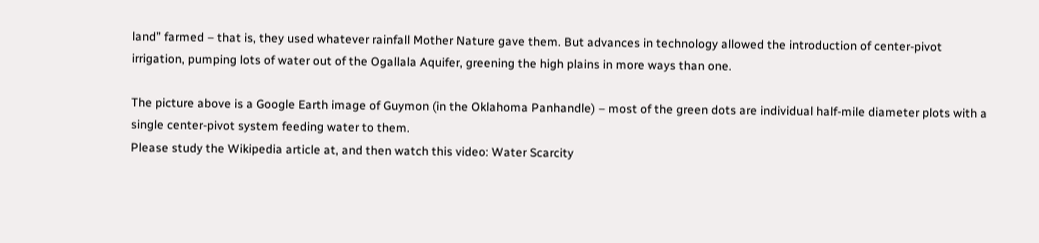land” farmed – that is, they used whatever rainfall Mother Nature gave them. But advances in technology allowed the introduction of center-pivot irrigation, pumping lots of water out of the Ogallala Aquifer, greening the high plains in more ways than one.

The picture above is a Google Earth image of Guymon (in the Oklahoma Panhandle) – most of the green dots are individual half-mile diameter plots with a single center-pivot system feeding water to them.
Please study the Wikipedia article at, and then watch this video: Water Scarcity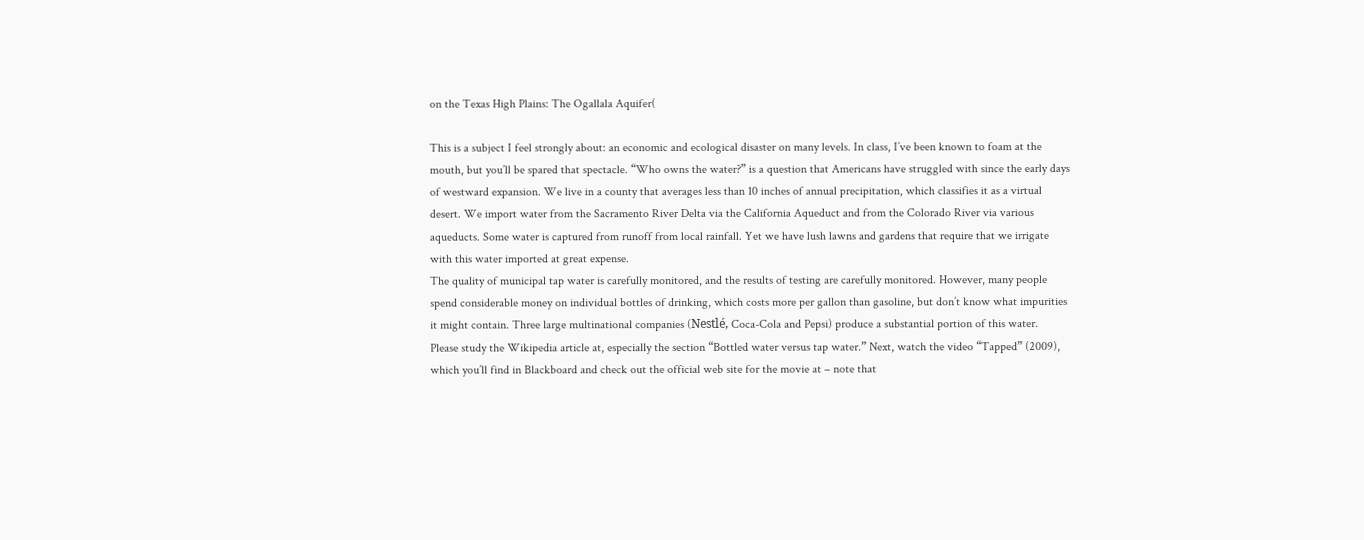on the Texas High Plains: The Ogallala Aquifer(

This is a subject I feel strongly about: an economic and ecological disaster on many levels. In class, I’ve been known to foam at the mouth, but you’ll be spared that spectacle. “Who owns the water?” is a question that Americans have struggled with since the early days of westward expansion. We live in a county that averages less than 10 inches of annual precipitation, which classifies it as a virtual desert. We import water from the Sacramento River Delta via the California Aqueduct and from the Colorado River via various aqueducts. Some water is captured from runoff from local rainfall. Yet we have lush lawns and gardens that require that we irrigate with this water imported at great expense.
The quality of municipal tap water is carefully monitored, and the results of testing are carefully monitored. However, many people spend considerable money on individual bottles of drinking, which costs more per gallon than gasoline, but don’t know what impurities it might contain. Three large multinational companies (Nestlé, Coca-Cola and Pepsi) produce a substantial portion of this water.
Please study the Wikipedia article at, especially the section “Bottled water versus tap water.” Next, watch the video “Tapped” (2009), which you’ll find in Blackboard and check out the official web site for the movie at – note that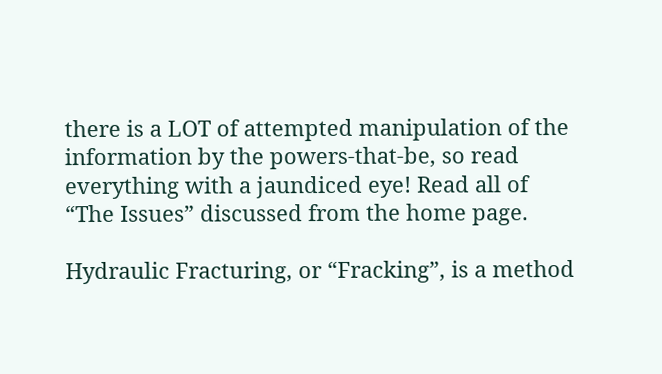there is a LOT of attempted manipulation of the information by the powers-that-be, so read everything with a jaundiced eye! Read all of “The Issues” discussed from the home page.

Hydraulic Fracturing, or “Fracking”, is a method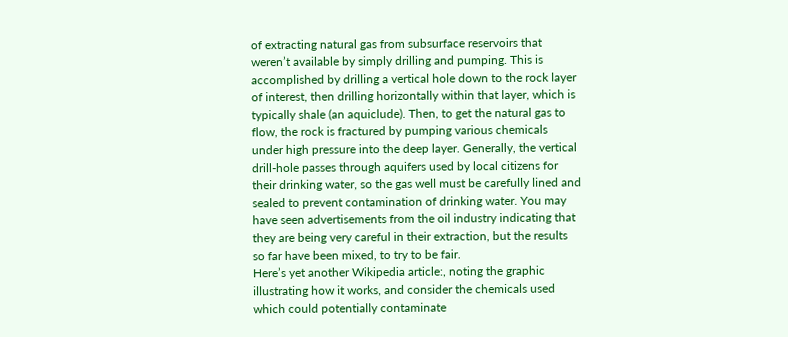of extracting natural gas from subsurface reservoirs that weren’t available by simply drilling and pumping. This is accomplished by drilling a vertical hole down to the rock layer of interest, then drilling horizontally within that layer, which is typically shale (an aquiclude). Then, to get the natural gas to flow, the rock is fractured by pumping various chemicals under high pressure into the deep layer. Generally, the vertical drill-hole passes through aquifers used by local citizens for their drinking water, so the gas well must be carefully lined and sealed to prevent contamination of drinking water. You may have seen advertisements from the oil industry indicating that they are being very careful in their extraction, but the results so far have been mixed, to try to be fair.
Here’s yet another Wikipedia article:, noting the graphic illustrating how it works, and consider the chemicals used which could potentially contaminate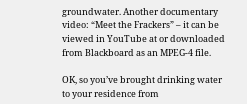groundwater. Another documentary video: “Meet the Frackers” – it can be viewed in YouTube at or downloaded from Blackboard as an MPEG-4 file.

OK, so you’ve brought drinking water to your residence from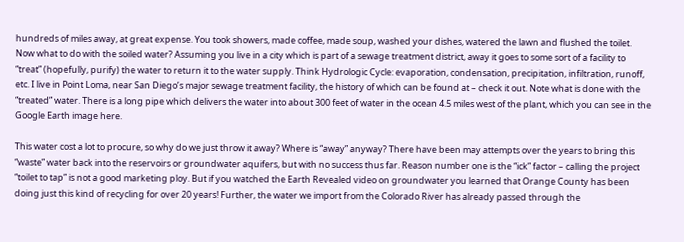hundreds of miles away, at great expense. You took showers, made coffee, made soup, washed your dishes, watered the lawn and flushed the toilet. Now what to do with the soiled water? Assuming you live in a city which is part of a sewage treatment district, away it goes to some sort of a facility to “treat” (hopefully, purify) the water to return it to the water supply. Think Hydrologic Cycle: evaporation, condensation, precipitation, infiltration, runoff, etc. I live in Point Loma, near San Diego’s major sewage treatment facility, the history of which can be found at – check it out. Note what is done with the “treated” water. There is a long pipe which delivers the water into about 300 feet of water in the ocean 4.5 miles west of the plant, which you can see in the Google Earth image here.

This water cost a lot to procure, so why do we just throw it away? Where is “away” anyway? There have been may attempts over the years to bring this “waste” water back into the reservoirs or groundwater aquifers, but with no success thus far. Reason number one is the “ick” factor – calling the project “toilet to tap” is not a good marketing ploy. But if you watched the Earth Revealed video on groundwater you learned that Orange County has been doing just this kind of recycling for over 20 years! Further, the water we import from the Colorado River has already passed through the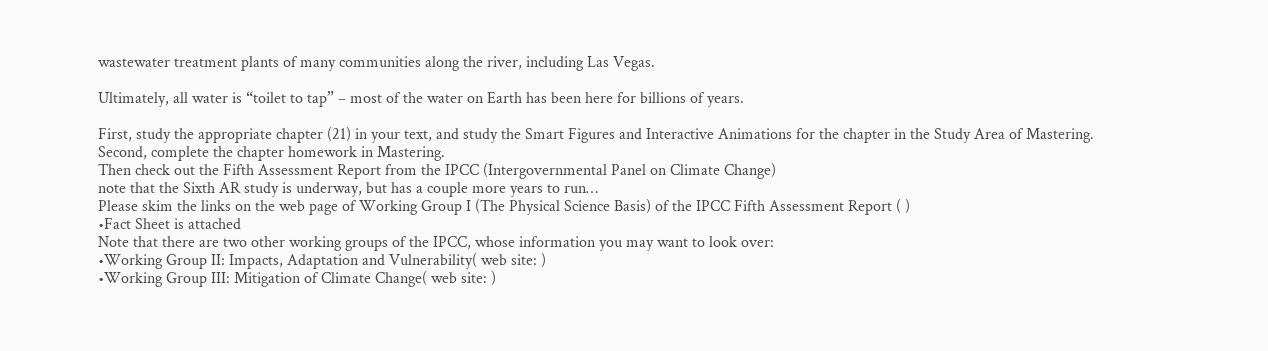wastewater treatment plants of many communities along the river, including Las Vegas.

Ultimately, all water is “toilet to tap” – most of the water on Earth has been here for billions of years.

First, study the appropriate chapter (21) in your text, and study the Smart Figures and Interactive Animations for the chapter in the Study Area of Mastering.
Second, complete the chapter homework in Mastering.
Then check out the Fifth Assessment Report from the IPCC (Intergovernmental Panel on Climate Change)
note that the Sixth AR study is underway, but has a couple more years to run…
Please skim the links on the web page of Working Group I (The Physical Science Basis) of the IPCC Fifth Assessment Report ( )
•Fact Sheet is attached
Note that there are two other working groups of the IPCC, whose information you may want to look over:
•Working Group II: Impacts, Adaptation and Vulnerability( web site: )
•Working Group III: Mitigation of Climate Change( web site: )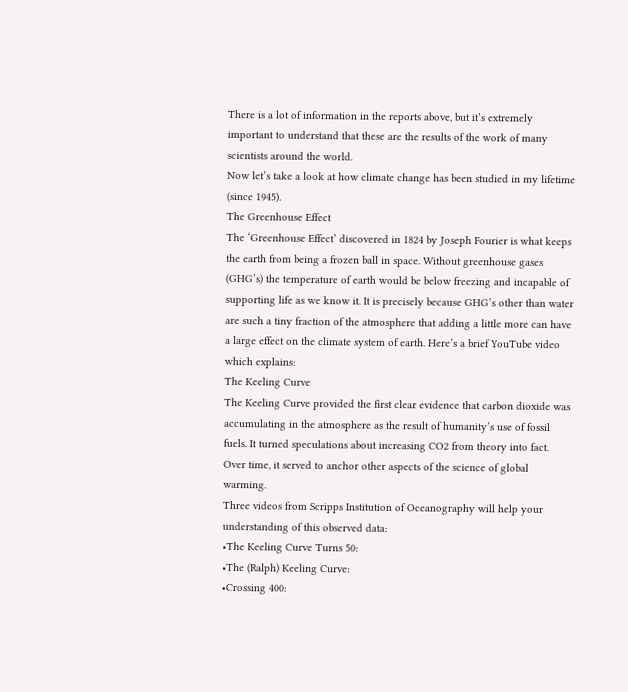There is a lot of information in the reports above, but it’s extremely important to understand that these are the results of the work of many scientists around the world.
Now let’s take a look at how climate change has been studied in my lifetime (since 1945).
The Greenhouse Effect
The ‘Greenhouse Effect’ discovered in 1824 by Joseph Fourier is what keeps the earth from being a frozen ball in space. Without greenhouse gases (GHG’s) the temperature of earth would be below freezing and incapable of supporting life as we know it. It is precisely because GHG’s other than water are such a tiny fraction of the atmosphere that adding a little more can have a large effect on the climate system of earth. Here’s a brief YouTube video which explains:
The Keeling Curve
The Keeling Curve provided the first clear evidence that carbon dioxide was accumulating in the atmosphere as the result of humanity’s use of fossil fuels. It turned speculations about increasing CO2 from theory into fact. Over time, it served to anchor other aspects of the science of global warming.
Three videos from Scripps Institution of Oceanography will help your understanding of this observed data:
•The Keeling Curve Turns 50:
•The (Ralph) Keeling Curve:
•Crossing 400: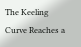The Keeling Curve Reaches a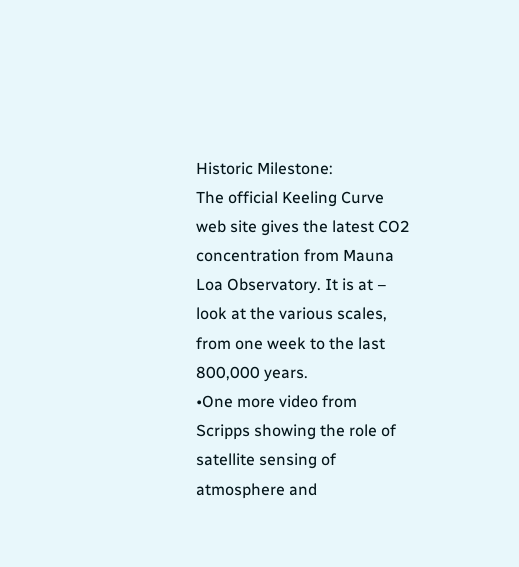Historic Milestone:
The official Keeling Curve web site gives the latest CO2 concentration from Mauna Loa Observatory. It is at – look at the various scales, from one week to the last 800,000 years.
•One more video from Scripps showing the role of satellite sensing of atmosphere and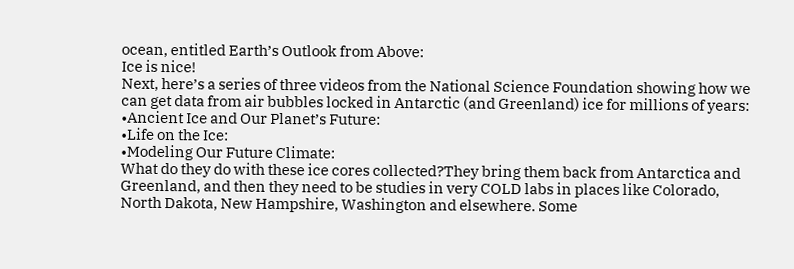ocean, entitled Earth’s Outlook from Above:
Ice is nice!
Next, here’s a series of three videos from the National Science Foundation showing how we can get data from air bubbles locked in Antarctic (and Greenland) ice for millions of years:
•Ancient Ice and Our Planet’s Future:
•Life on the Ice:
•Modeling Our Future Climate:
What do they do with these ice cores collected?They bring them back from Antarctica and Greenland, and then they need to be studies in very COLD labs in places like Colorado, North Dakota, New Hampshire, Washington and elsewhere. Some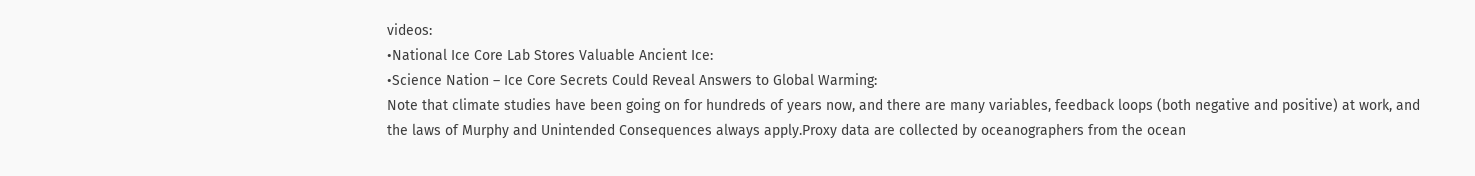videos:
•National Ice Core Lab Stores Valuable Ancient Ice:
•Science Nation – Ice Core Secrets Could Reveal Answers to Global Warming:
Note that climate studies have been going on for hundreds of years now, and there are many variables, feedback loops (both negative and positive) at work, and the laws of Murphy and Unintended Consequences always apply.Proxy data are collected by oceanographers from the ocean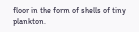floor in the form of shells of tiny plankton.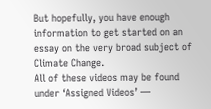But hopefully, you have enough information to get started on an essay on the very broad subject of Climate Change.
All of these videos may be found under ‘Assigned Videos’ —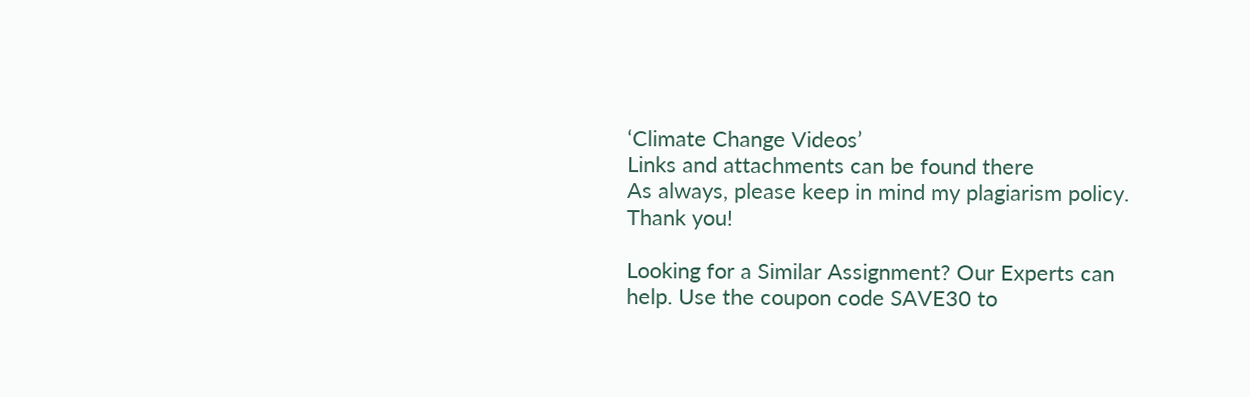‘Climate Change Videos’
Links and attachments can be found there
As always, please keep in mind my plagiarism policy. Thank you!

Looking for a Similar Assignment? Our Experts can help. Use the coupon code SAVE30 to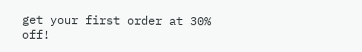get your first order at 30% off!